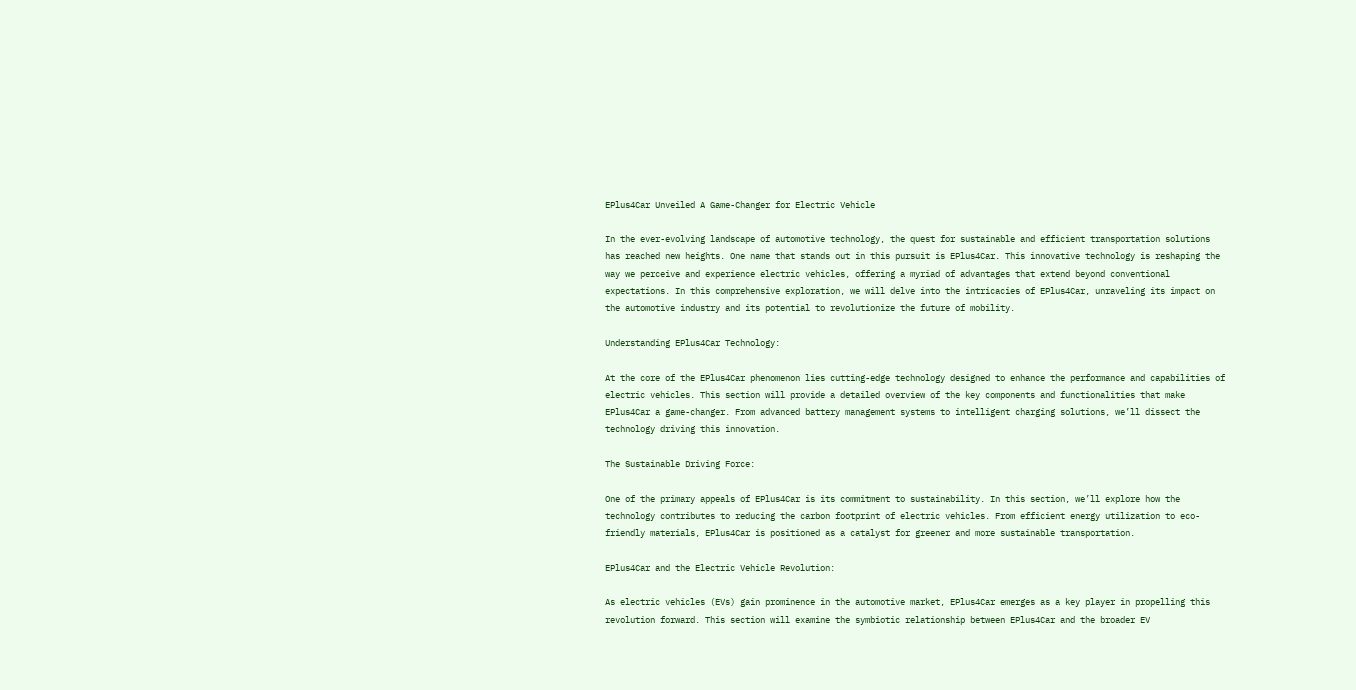EPlus4Car Unveiled A Game-Changer for Electric Vehicle

In the ever-evolving landscape of automotive technology, the quest for sustainable and efficient transportation solutions has reached new heights. One name that stands out in this pursuit is EPlus4Car. This innovative technology is reshaping the way we perceive and experience electric vehicles, offering a myriad of advantages that extend beyond conventional expectations. In this comprehensive exploration, we will delve into the intricacies of EPlus4Car, unraveling its impact on the automotive industry and its potential to revolutionize the future of mobility.

Understanding EPlus4Car Technology:

At the core of the EPlus4Car phenomenon lies cutting-edge technology designed to enhance the performance and capabilities of electric vehicles. This section will provide a detailed overview of the key components and functionalities that make EPlus4Car a game-changer. From advanced battery management systems to intelligent charging solutions, we’ll dissect the technology driving this innovation.

The Sustainable Driving Force:

One of the primary appeals of EPlus4Car is its commitment to sustainability. In this section, we’ll explore how the technology contributes to reducing the carbon footprint of electric vehicles. From efficient energy utilization to eco-friendly materials, EPlus4Car is positioned as a catalyst for greener and more sustainable transportation.

EPlus4Car and the Electric Vehicle Revolution:

As electric vehicles (EVs) gain prominence in the automotive market, EPlus4Car emerges as a key player in propelling this revolution forward. This section will examine the symbiotic relationship between EPlus4Car and the broader EV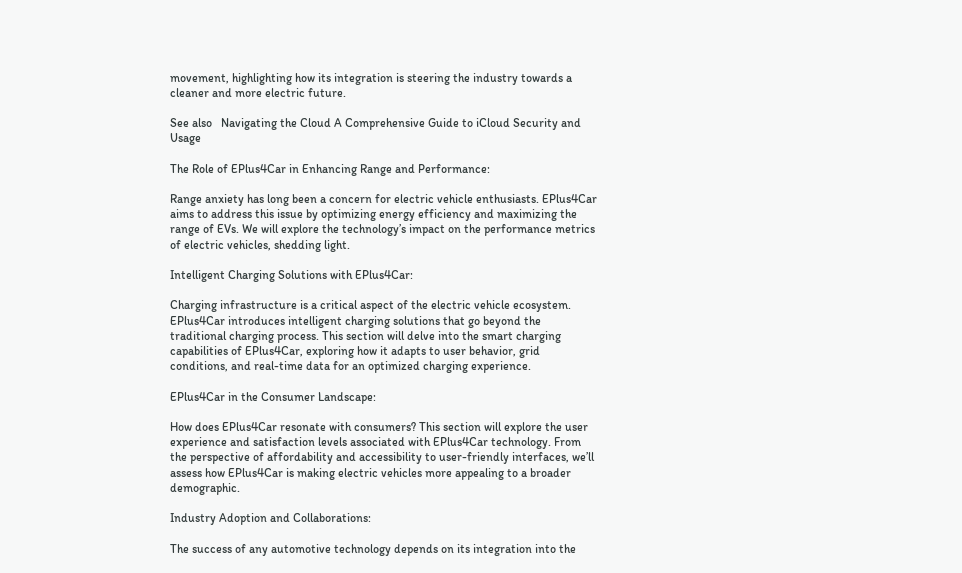movement, highlighting how its integration is steering the industry towards a cleaner and more electric future.

See also   Navigating the Cloud A Comprehensive Guide to iCloud Security and Usage

The Role of EPlus4Car in Enhancing Range and Performance:

Range anxiety has long been a concern for electric vehicle enthusiasts. EPlus4Car aims to address this issue by optimizing energy efficiency and maximizing the range of EVs. We will explore the technology’s impact on the performance metrics of electric vehicles, shedding light.

Intelligent Charging Solutions with EPlus4Car:

Charging infrastructure is a critical aspect of the electric vehicle ecosystem. EPlus4Car introduces intelligent charging solutions that go beyond the traditional charging process. This section will delve into the smart charging capabilities of EPlus4Car, exploring how it adapts to user behavior, grid conditions, and real-time data for an optimized charging experience.

EPlus4Car in the Consumer Landscape:

How does EPlus4Car resonate with consumers? This section will explore the user experience and satisfaction levels associated with EPlus4Car technology. From the perspective of affordability and accessibility to user-friendly interfaces, we’ll assess how EPlus4Car is making electric vehicles more appealing to a broader demographic.

Industry Adoption and Collaborations:

The success of any automotive technology depends on its integration into the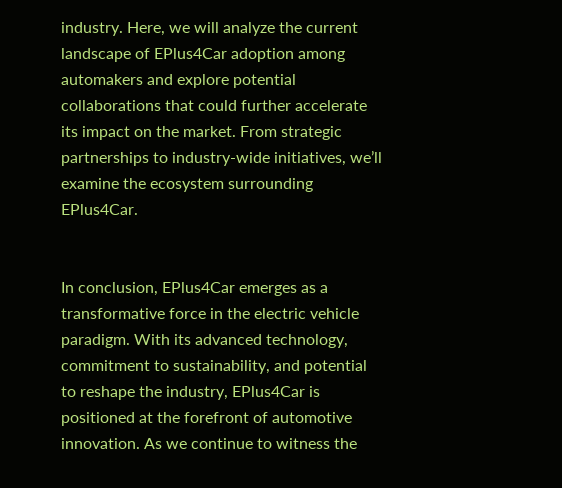industry. Here, we will analyze the current landscape of EPlus4Car adoption among automakers and explore potential collaborations that could further accelerate its impact on the market. From strategic partnerships to industry-wide initiatives, we’ll examine the ecosystem surrounding EPlus4Car.


In conclusion, EPlus4Car emerges as a transformative force in the electric vehicle paradigm. With its advanced technology, commitment to sustainability, and potential to reshape the industry, EPlus4Car is positioned at the forefront of automotive innovation. As we continue to witness the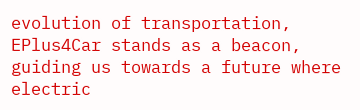evolution of transportation, EPlus4Car stands as a beacon, guiding us towards a future where electric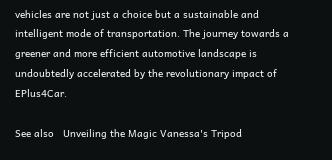vehicles are not just a choice but a sustainable and intelligent mode of transportation. The journey towards a greener and more efficient automotive landscape is undoubtedly accelerated by the revolutionary impact of EPlus4Car.

See also   Unveiling the Magic Vanessa's Tripod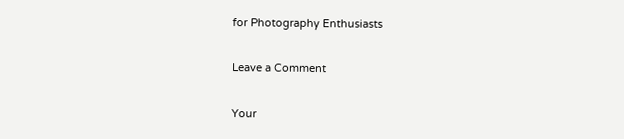for Photography Enthusiasts

Leave a Comment

Your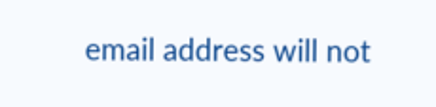email address will not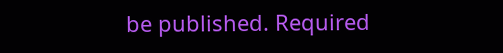be published. Required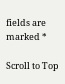fields are marked *

Scroll to Top